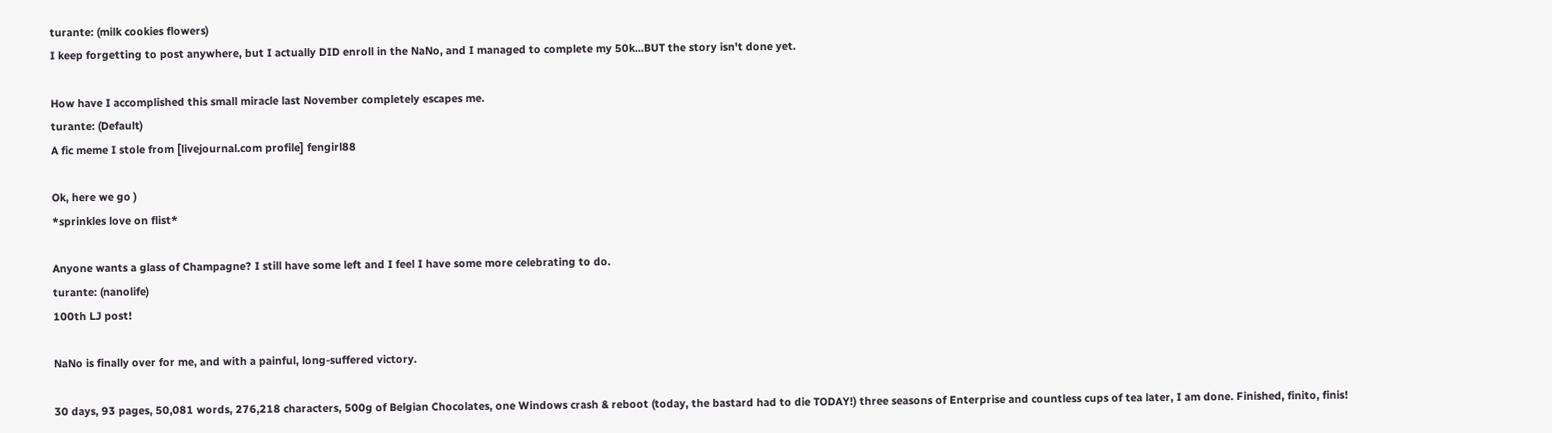turante: (milk cookies flowers)
I keep forgetting to post anywhere, but I actually DID enroll in the NaNo, and I managed to complete my 50k...BUT the story isn't done yet.

How have I accomplished this small miracle last November completely escapes me.
turante: (Default)
A fic meme I stole from [livejournal.com profile] fengirl88

Ok, here we go )
*sprinkles love on flist*

Anyone wants a glass of Champagne? I still have some left and I feel I have some more celebrating to do.
turante: (nanolife)
100th LJ post!

NaNo is finally over for me, and with a painful, long-suffered victory.

30 days, 93 pages, 50,081 words, 276,218 characters, 500g of Belgian Chocolates, one Windows crash & reboot (today, the bastard had to die TODAY!) three seasons of Enterprise and countless cups of tea later, I am done. Finished, finito, finis!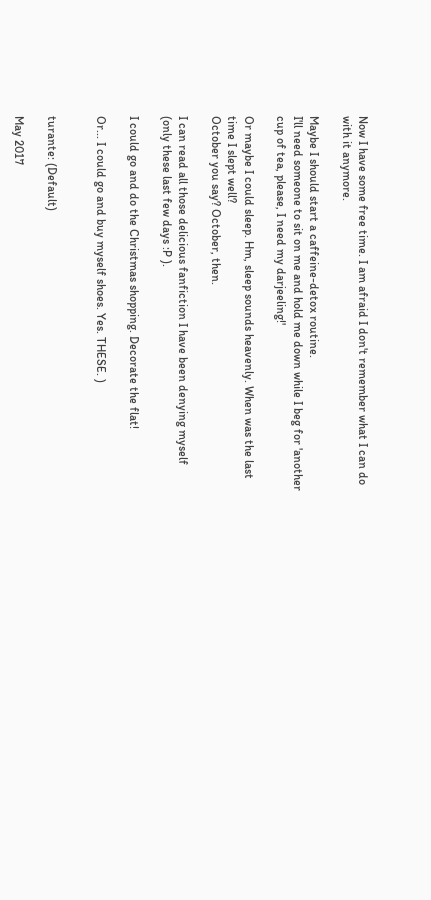Now I have some free time. I am afraid I don't remember what I can do with it anymore.

Maybe I should start a caffeine-detox routine.
I'll need someone to sit on me and hold me down while I beg for 'another cup of tea, please, I need my darjeeling!'

Or maybe I could sleep. Hm, sleep sounds heavenly. When was the last time I slept well?
October you say? October, then.

I can read all those delicious fanfiction I have been denying myself (only these last few days :P ).

I could go and do the Christmas shopping. Decorate the flat!

Or... I could go and buy myself shoes. Yes. THESE. )


turante: (Default)

May 2017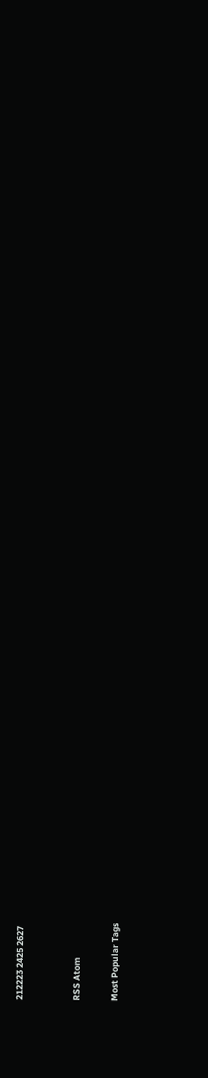212223 2425 2627


RSS Atom

Most Popular Tags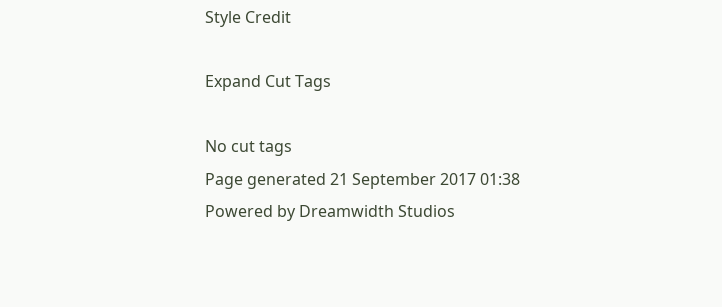Style Credit

Expand Cut Tags

No cut tags
Page generated 21 September 2017 01:38
Powered by Dreamwidth Studios